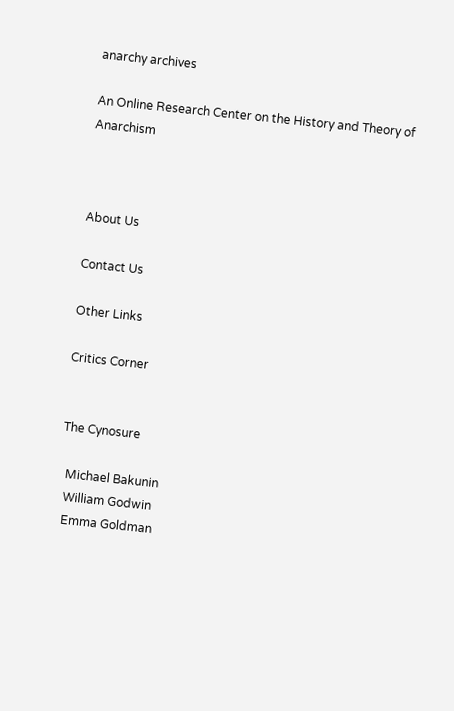anarchy archives

An Online Research Center on the History and Theory of Anarchism



About Us

Contact Us

Other Links

Critics Corner


The Cynosure

  Michael Bakunin
  William Godwin
  Emma Goldman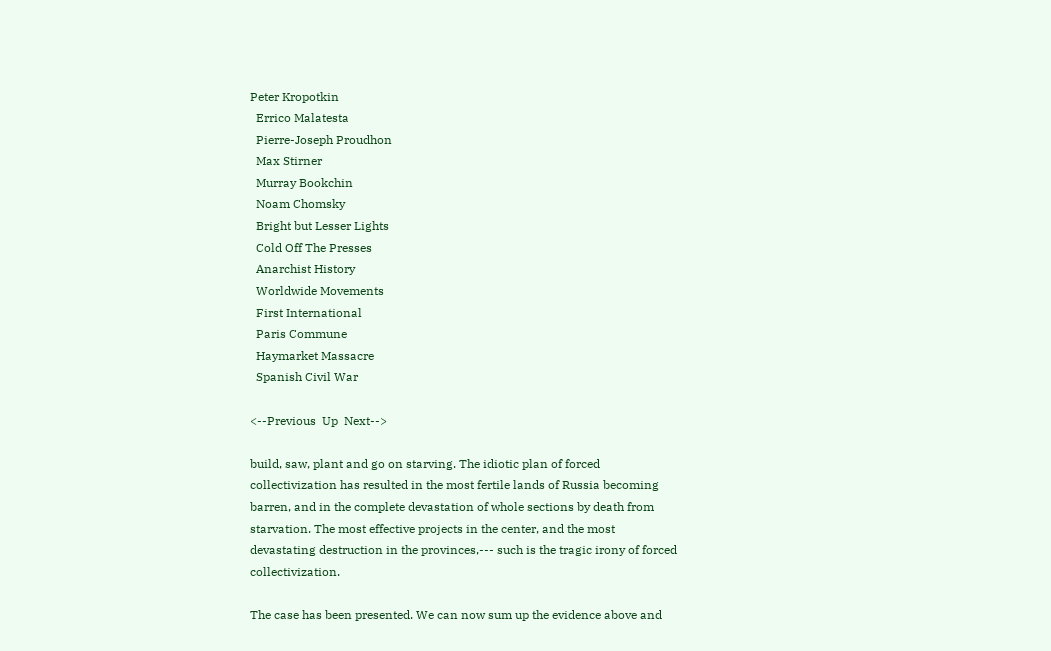Peter Kropotkin
  Errico Malatesta
  Pierre-Joseph Proudhon
  Max Stirner
  Murray Bookchin
  Noam Chomsky
  Bright but Lesser Lights
  Cold Off The Presses
  Anarchist History
  Worldwide Movements
  First International
  Paris Commune
  Haymarket Massacre
  Spanish Civil War

<--Previous  Up  Next-->

build, saw, plant and go on starving. The idiotic plan of forced collectivization has resulted in the most fertile lands of Russia becoming barren, and in the complete devastation of whole sections by death from starvation. The most effective projects in the center, and the most devastating destruction in the provinces,--- such is the tragic irony of forced collectivization.

The case has been presented. We can now sum up the evidence above and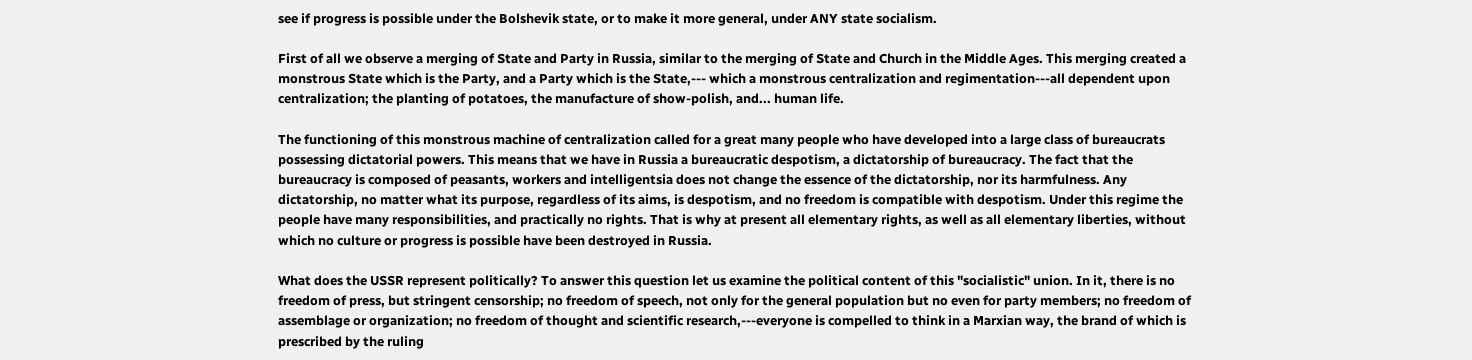see if progress is possible under the Bolshevik state, or to make it more general, under ANY state socialism.

First of all we observe a merging of State and Party in Russia, similar to the merging of State and Church in the Middle Ages. This merging created a monstrous State which is the Party, and a Party which is the State,--- which a monstrous centralization and regimentation---all dependent upon centralization; the planting of potatoes, the manufacture of show-polish, and... human life.

The functioning of this monstrous machine of centralization called for a great many people who have developed into a large class of bureaucrats possessing dictatorial powers. This means that we have in Russia a bureaucratic despotism, a dictatorship of bureaucracy. The fact that the bureaucracy is composed of peasants, workers and intelligentsia does not change the essence of the dictatorship, nor its harmfulness. Any dictatorship, no matter what its purpose, regardless of its aims, is despotism, and no freedom is compatible with despotism. Under this regime the people have many responsibilities, and practically no rights. That is why at present all elementary rights, as well as all elementary liberties, without which no culture or progress is possible have been destroyed in Russia.

What does the USSR represent politically? To answer this question let us examine the political content of this "socialistic" union. In it, there is no freedom of press, but stringent censorship; no freedom of speech, not only for the general population but no even for party members; no freedom of assemblage or organization; no freedom of thought and scientific research,---everyone is compelled to think in a Marxian way, the brand of which is prescribed by the ruling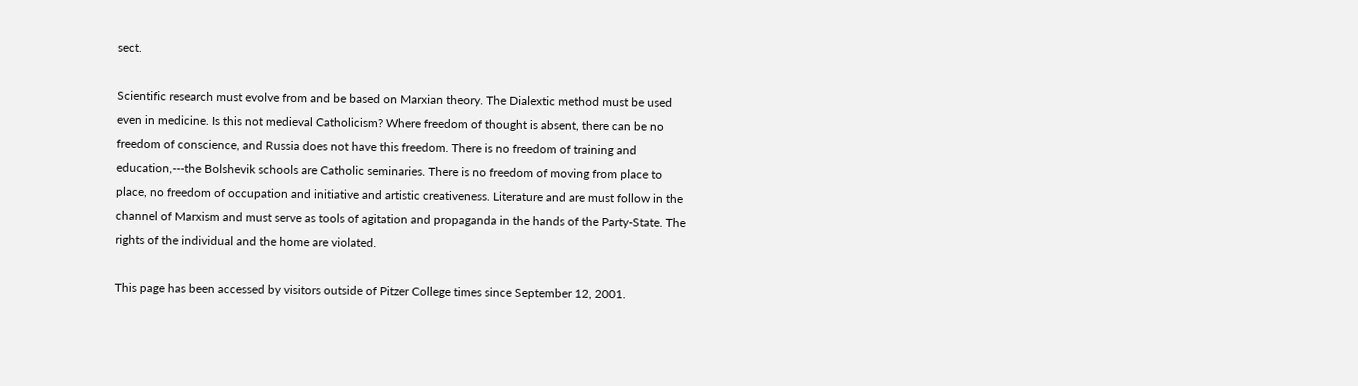sect.

Scientific research must evolve from and be based on Marxian theory. The Dialextic method must be used even in medicine. Is this not medieval Catholicism? Where freedom of thought is absent, there can be no freedom of conscience, and Russia does not have this freedom. There is no freedom of training and education,---the Bolshevik schools are Catholic seminaries. There is no freedom of moving from place to place, no freedom of occupation and initiative and artistic creativeness. Literature and are must follow in the channel of Marxism and must serve as tools of agitation and propaganda in the hands of the Party-State. The rights of the individual and the home are violated.

This page has been accessed by visitors outside of Pitzer College times since September 12, 2001.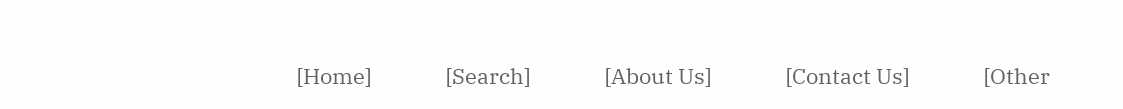[Home]               [Search]               [About Us]               [Contact Us]               [Other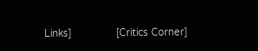Links]               [Critics Corner]